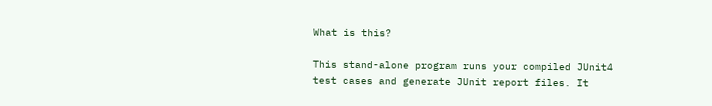What is this?

This stand-alone program runs your compiled JUnit4 test cases and generate JUnit report files. It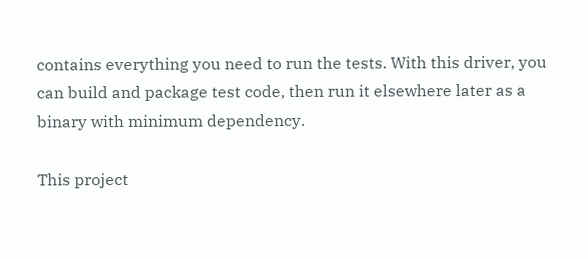contains everything you need to run the tests. With this driver, you can build and package test code, then run it elsewhere later as a binary with minimum dependency.

This project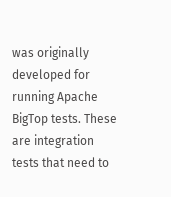was originally developed for running Apache BigTop tests. These are integration tests that need to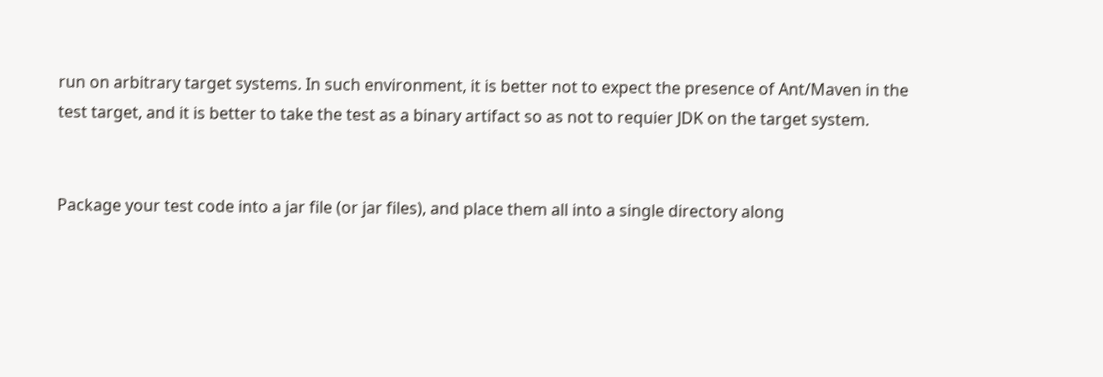run on arbitrary target systems. In such environment, it is better not to expect the presence of Ant/Maven in the test target, and it is better to take the test as a binary artifact so as not to requier JDK on the target system.


Package your test code into a jar file (or jar files), and place them all into a single directory along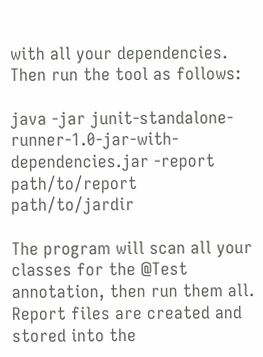with all your dependencies. Then run the tool as follows:

java -jar junit-standalone-runner-1.0-jar-with-dependencies.jar -report path/to/report path/to/jardir

The program will scan all your classes for the @Test annotation, then run them all. Report files are created and stored into the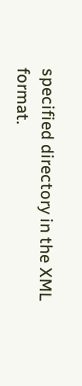specified directory in the XML format.